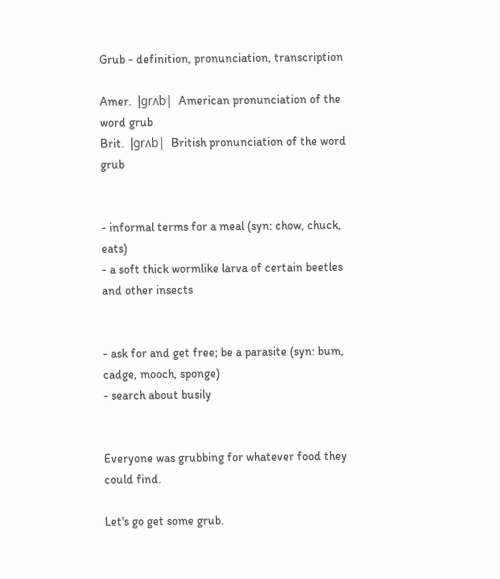Grub - definition, pronunciation, transcription

Amer.  |ɡrʌb|  American pronunciation of the word grub
Brit.  |ɡrʌb|  British pronunciation of the word grub


- informal terms for a meal (syn: chow, chuck, eats)
- a soft thick wormlike larva of certain beetles and other insects


- ask for and get free; be a parasite (syn: bum, cadge, mooch, sponge)
- search about busily


Everyone was grubbing for whatever food they could find.

Let's go get some grub.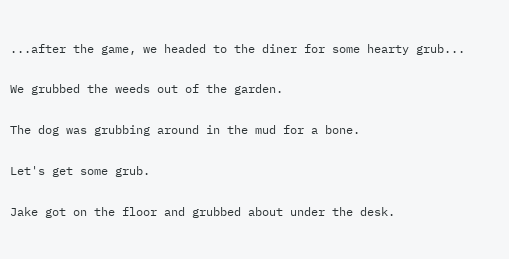...after the game, we headed to the diner for some hearty grub...

We grubbed the weeds out of the garden.

The dog was grubbing around in the mud for a bone.

Let's get some grub.

Jake got on the floor and grubbed about under the desk.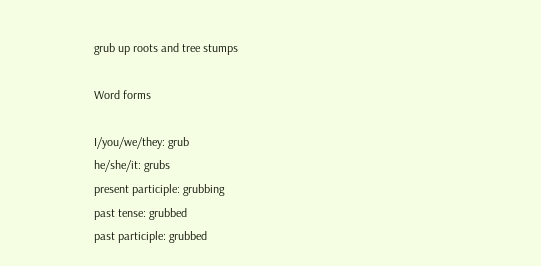grub up roots and tree stumps

Word forms

I/you/we/they: grub
he/she/it: grubs
present participle: grubbing
past tense: grubbed
past participle: grubbed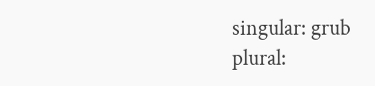singular: grub
plural: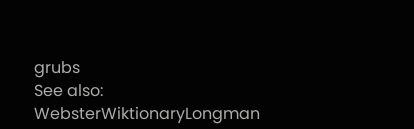grubs
See also:  WebsterWiktionaryLongman